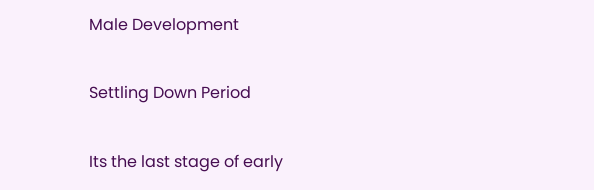Male Development

Settling Down Period

Its the last stage of early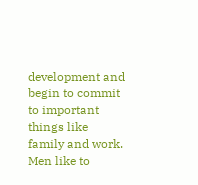development and begin to commit to important things like family and work. Men like to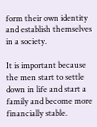form their own identity and establish themselves in a society.

It is important because the men start to settle down in life and start a family and become more financially stable.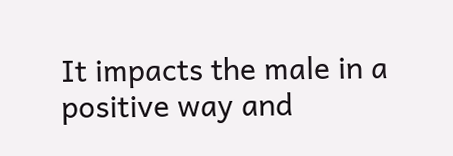It impacts the male in a positive way and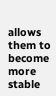allows them to become more stable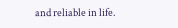and reliable in life.